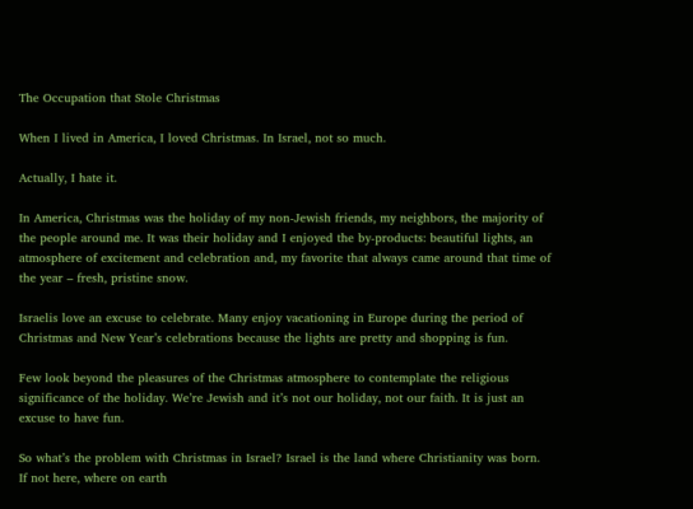The Occupation that Stole Christmas

When I lived in America, I loved Christmas. In Israel, not so much.

Actually, I hate it.

In America, Christmas was the holiday of my non-Jewish friends, my neighbors, the majority of the people around me. It was their holiday and I enjoyed the by-products: beautiful lights, an atmosphere of excitement and celebration and, my favorite that always came around that time of the year – fresh, pristine snow.

Israelis love an excuse to celebrate. Many enjoy vacationing in Europe during the period of Christmas and New Year’s celebrations because the lights are pretty and shopping is fun.

Few look beyond the pleasures of the Christmas atmosphere to contemplate the religious significance of the holiday. We’re Jewish and it’s not our holiday, not our faith. It is just an excuse to have fun.

So what’s the problem with Christmas in Israel? Israel is the land where Christianity was born. If not here, where on earth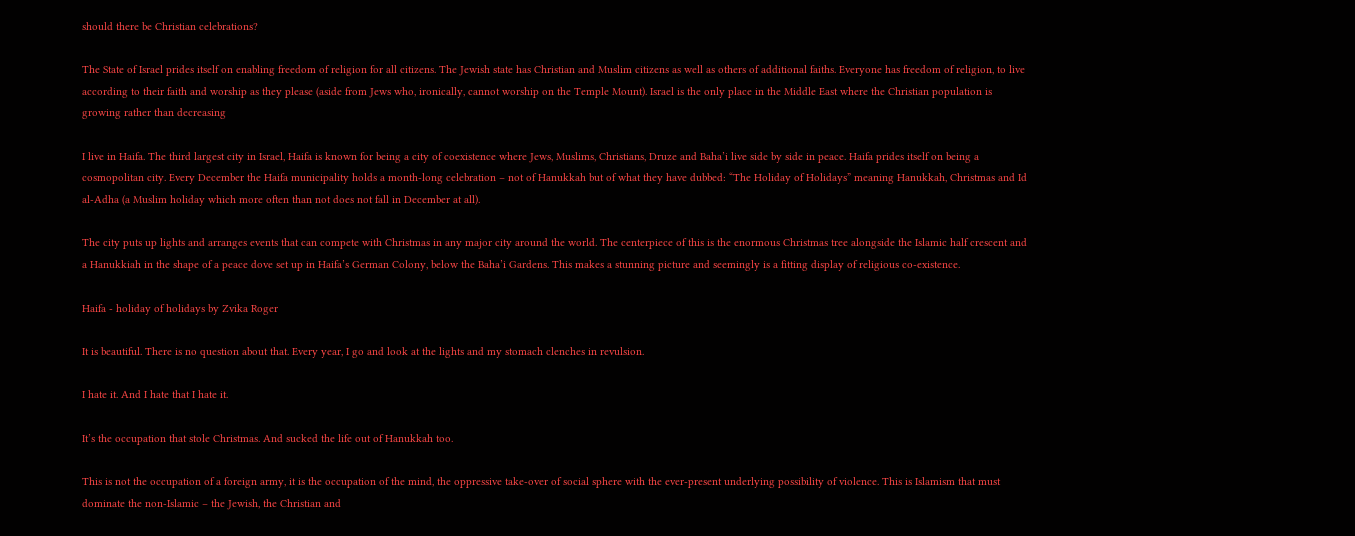should there be Christian celebrations?

The State of Israel prides itself on enabling freedom of religion for all citizens. The Jewish state has Christian and Muslim citizens as well as others of additional faiths. Everyone has freedom of religion, to live according to their faith and worship as they please (aside from Jews who, ironically, cannot worship on the Temple Mount). Israel is the only place in the Middle East where the Christian population is growing rather than decreasing

I live in Haifa. The third largest city in Israel, Haifa is known for being a city of coexistence where Jews, Muslims, Christians, Druze and Baha’i live side by side in peace. Haifa prides itself on being a cosmopolitan city. Every December the Haifa municipality holds a month-long celebration – not of Hanukkah but of what they have dubbed: “The Holiday of Holidays” meaning Hanukkah, Christmas and Id al-Adha (a Muslim holiday which more often than not does not fall in December at all).

The city puts up lights and arranges events that can compete with Christmas in any major city around the world. The centerpiece of this is the enormous Christmas tree alongside the Islamic half crescent and a Hanukkiah in the shape of a peace dove set up in Haifa’s German Colony, below the Baha’i Gardens. This makes a stunning picture and seemingly is a fitting display of religious co-existence.

Haifa - holiday of holidays by Zvika Roger

It is beautiful. There is no question about that. Every year, I go and look at the lights and my stomach clenches in revulsion.

I hate it. And I hate that I hate it.

It’s the occupation that stole Christmas. And sucked the life out of Hanukkah too.

This is not the occupation of a foreign army, it is the occupation of the mind, the oppressive take-over of social sphere with the ever-present underlying possibility of violence. This is Islamism that must dominate the non-Islamic – the Jewish, the Christian and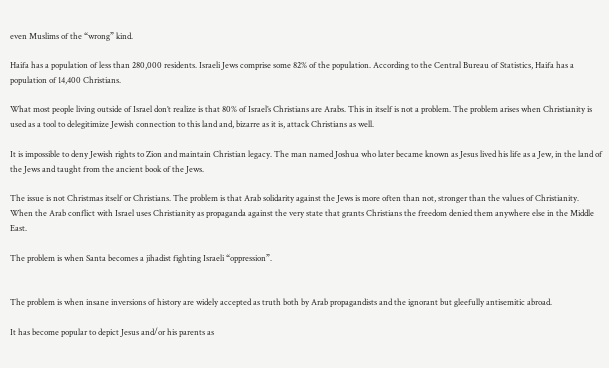even Muslims of the “wrong” kind.

Haifa has a population of less than 280,000 residents. Israeli Jews comprise some 82% of the population. According to the Central Bureau of Statistics, Haifa has a population of 14,400 Christians.

What most people living outside of Israel don’t realize is that 80% of Israel’s Christians are Arabs. This in itself is not a problem. The problem arises when Christianity is used as a tool to delegitimize Jewish connection to this land and, bizarre as it is, attack Christians as well.

It is impossible to deny Jewish rights to Zion and maintain Christian legacy. The man named Joshua who later became known as Jesus lived his life as a Jew, in the land of the Jews and taught from the ancient book of the Jews.

The issue is not Christmas itself or Christians. The problem is that Arab solidarity against the Jews is more often than not, stronger than the values of Christianity. When the Arab conflict with Israel uses Christianity as propaganda against the very state that grants Christians the freedom denied them anywhere else in the Middle East.

The problem is when Santa becomes a jihadist fighting Israeli “oppression”.


The problem is when insane inversions of history are widely accepted as truth both by Arab propagandists and the ignorant but gleefully antisemitic abroad.

It has become popular to depict Jesus and/or his parents as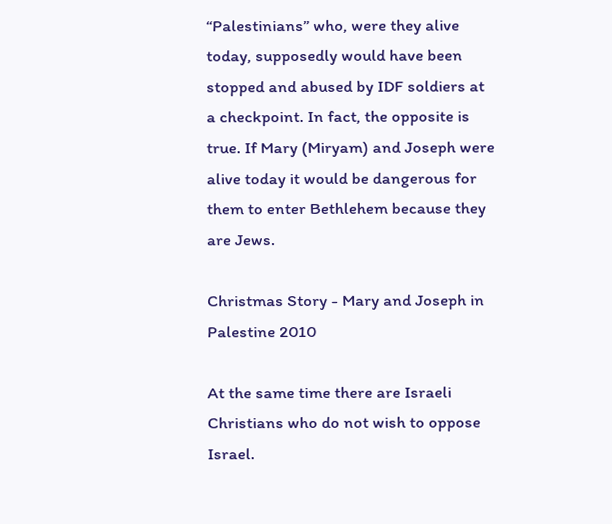“Palestinians” who, were they alive today, supposedly would have been stopped and abused by IDF soldiers at a checkpoint. In fact, the opposite is true. If Mary (Miryam) and Joseph were alive today it would be dangerous for them to enter Bethlehem because they are Jews.

Christmas Story - Mary and Joseph in Palestine 2010

At the same time there are Israeli Christians who do not wish to oppose Israel.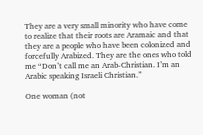They are a very small minority who have come to realize that their roots are Aramaic and that they are a people who have been colonized and forcefully Arabized. They are the ones who told me “Don’t call me an Arab-Christian. I’m an Arabic speaking Israeli Christian.”

One woman (not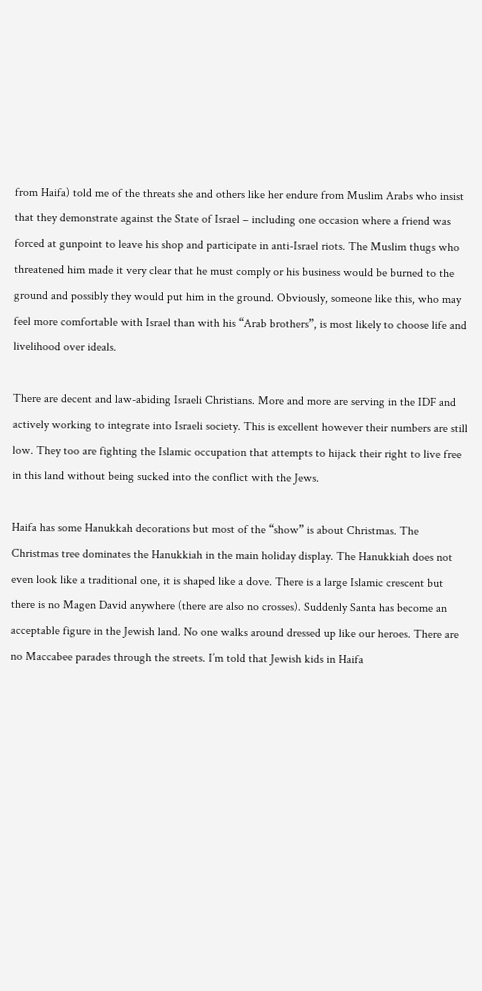from Haifa) told me of the threats she and others like her endure from Muslim Arabs who insist that they demonstrate against the State of Israel – including one occasion where a friend was forced at gunpoint to leave his shop and participate in anti-Israel riots. The Muslim thugs who threatened him made it very clear that he must comply or his business would be burned to the ground and possibly they would put him in the ground. Obviously, someone like this, who may feel more comfortable with Israel than with his “Arab brothers”, is most likely to choose life and livelihood over ideals.

There are decent and law-abiding Israeli Christians. More and more are serving in the IDF and actively working to integrate into Israeli society. This is excellent however their numbers are still low. They too are fighting the Islamic occupation that attempts to hijack their right to live free in this land without being sucked into the conflict with the Jews.

Haifa has some Hanukkah decorations but most of the “show” is about Christmas. The Christmas tree dominates the Hanukkiah in the main holiday display. The Hanukkiah does not even look like a traditional one, it is shaped like a dove. There is a large Islamic crescent but there is no Magen David anywhere (there are also no crosses). Suddenly Santa has become an acceptable figure in the Jewish land. No one walks around dressed up like our heroes. There are no Maccabee parades through the streets. I’m told that Jewish kids in Haifa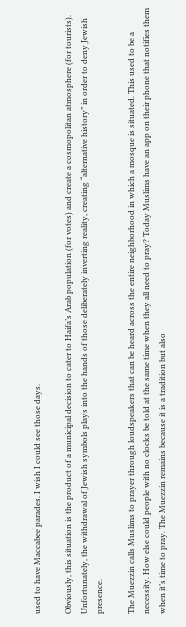used to have Maccabee parades. I wish I could see those days.

Obviously, this situation is the product of a municipal decision to cater to Haifa’s Arab population (for votes) and create a cosmopolitan atmosphere (for tourists). Unfortunately, the withdrawal of Jewish symbols plays into the hands of those deliberately inverting reality, creating “alternative history” in order to deny Jewish presence.

The Muezzin calls Muslims to prayer through loudspeakers that can be heard across the entire neighborhood in which a mosque is situated. This used to be a necessity. How else could people with no clocks be told at the same time when they all need to pray? Today Muslims have an app on their phone that notifies them when it’s time to pray. The Muezzin remains because it is a tradition but also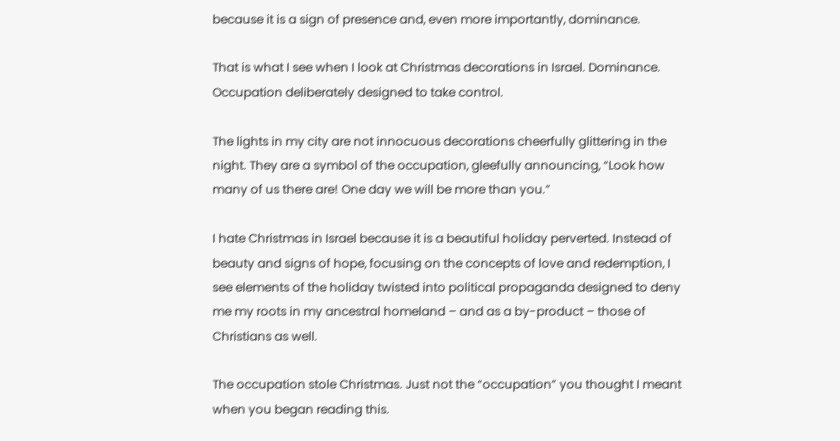because it is a sign of presence and, even more importantly, dominance.

That is what I see when I look at Christmas decorations in Israel. Dominance. Occupation deliberately designed to take control.

The lights in my city are not innocuous decorations cheerfully glittering in the night. They are a symbol of the occupation, gleefully announcing, “Look how many of us there are! One day we will be more than you.”

I hate Christmas in Israel because it is a beautiful holiday perverted. Instead of beauty and signs of hope, focusing on the concepts of love and redemption, I see elements of the holiday twisted into political propaganda designed to deny me my roots in my ancestral homeland – and as a by-product – those of Christians as well.

The occupation stole Christmas. Just not the “occupation” you thought I meant when you began reading this.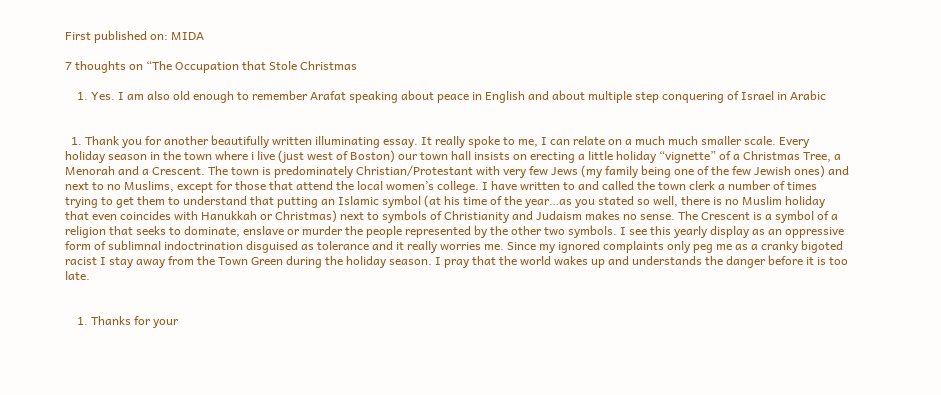First published on: MIDA

7 thoughts on “The Occupation that Stole Christmas

    1. Yes. I am also old enough to remember Arafat speaking about peace in English and about multiple step conquering of Israel in Arabic


  1. Thank you for another beautifully written illuminating essay. It really spoke to me, I can relate on a much much smaller scale. Every holiday season in the town where i live (just west of Boston) our town hall insists on erecting a little holiday “vignette” of a Christmas Tree, a Menorah and a Crescent. The town is predominately Christian/Protestant with very few Jews (my family being one of the few Jewish ones) and next to no Muslims, except for those that attend the local women’s college. I have written to and called the town clerk a number of times trying to get them to understand that putting an Islamic symbol (at his time of the year…as you stated so well, there is no Muslim holiday that even coincides with Hanukkah or Christmas) next to symbols of Christianity and Judaism makes no sense. The Crescent is a symbol of a religion that seeks to dominate, enslave or murder the people represented by the other two symbols. I see this yearly display as an oppressive form of sublimnal indoctrination disguised as tolerance and it really worries me. Since my ignored complaints only peg me as a cranky bigoted racist I stay away from the Town Green during the holiday season. I pray that the world wakes up and understands the danger before it is too late.


    1. Thanks for your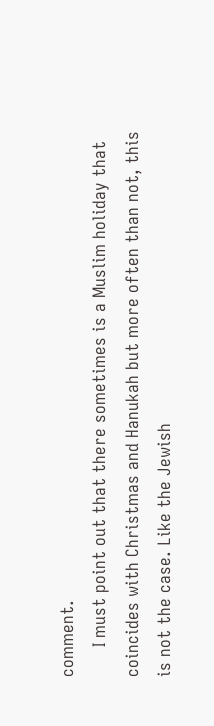comment.
      I must point out that there sometimes is a Muslim holiday that coincides with Christmas and Hanukah but more often than not, this is not the case. Like the Jewish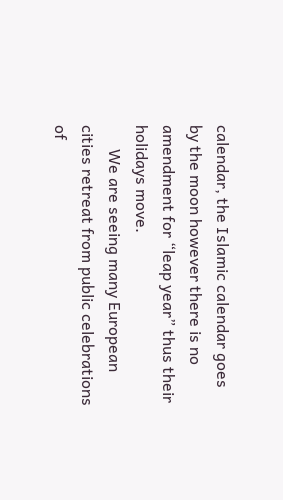calendar, the Islamic calendar goes by the moon however there is no amendment for “leap year” thus their holidays move.
      We are seeing many European cities retreat from public celebrations of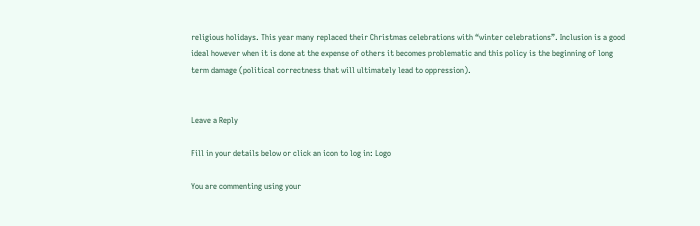religious holidays. This year many replaced their Christmas celebrations with “winter celebrations”. Inclusion is a good ideal however when it is done at the expense of others it becomes problematic and this policy is the beginning of long term damage (political correctness that will ultimately lead to oppression).


Leave a Reply

Fill in your details below or click an icon to log in: Logo

You are commenting using your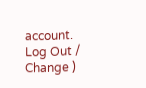account. Log Out /  Change )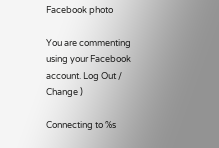Facebook photo

You are commenting using your Facebook account. Log Out /  Change )

Connecting to %s